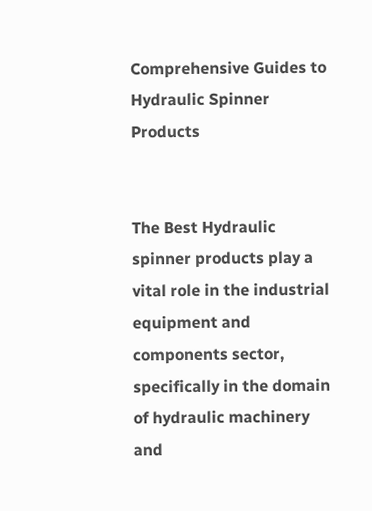Comprehensive Guides to Hydraulic Spinner Products


The Best Hydraulic spinner products play a vital role in the industrial equipment and components sector, specifically in the domain of hydraulic machinery and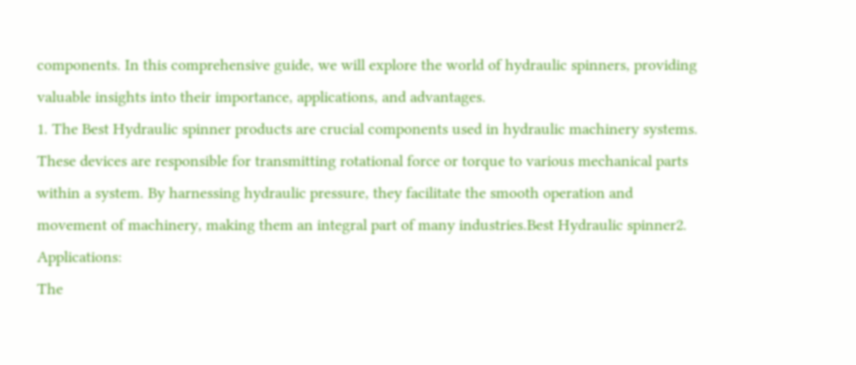components. In this comprehensive guide, we will explore the world of hydraulic spinners, providing valuable insights into their importance, applications, and advantages.
1. The Best Hydraulic spinner products are crucial components used in hydraulic machinery systems. These devices are responsible for transmitting rotational force or torque to various mechanical parts within a system. By harnessing hydraulic pressure, they facilitate the smooth operation and movement of machinery, making them an integral part of many industries.Best Hydraulic spinner2. Applications:
The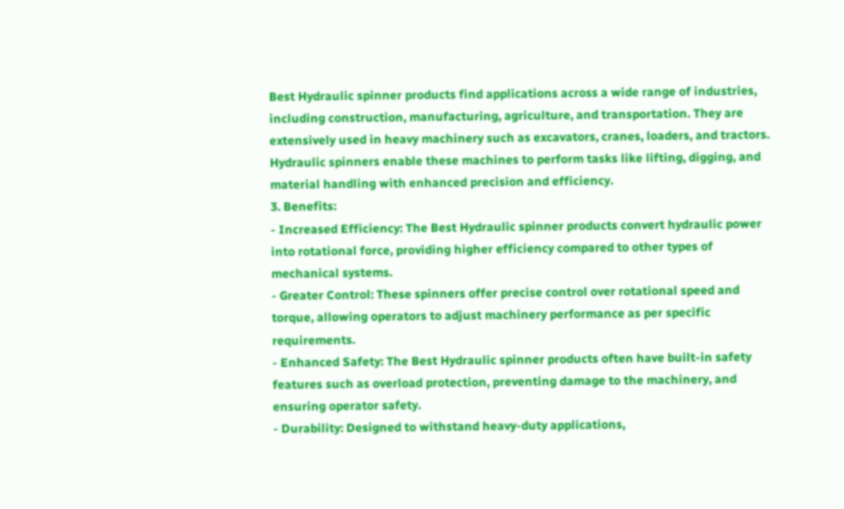Best Hydraulic spinner products find applications across a wide range of industries, including construction, manufacturing, agriculture, and transportation. They are extensively used in heavy machinery such as excavators, cranes, loaders, and tractors. Hydraulic spinners enable these machines to perform tasks like lifting, digging, and material handling with enhanced precision and efficiency.
3. Benefits:
- Increased Efficiency: The Best Hydraulic spinner products convert hydraulic power into rotational force, providing higher efficiency compared to other types of mechanical systems.
- Greater Control: These spinners offer precise control over rotational speed and torque, allowing operators to adjust machinery performance as per specific requirements.
- Enhanced Safety: The Best Hydraulic spinner products often have built-in safety features such as overload protection, preventing damage to the machinery, and ensuring operator safety.
- Durability: Designed to withstand heavy-duty applications,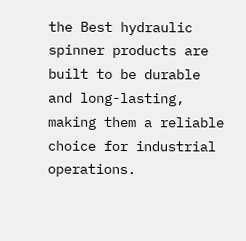the Best hydraulic spinner products are built to be durable and long-lasting, making them a reliable choice for industrial operations.